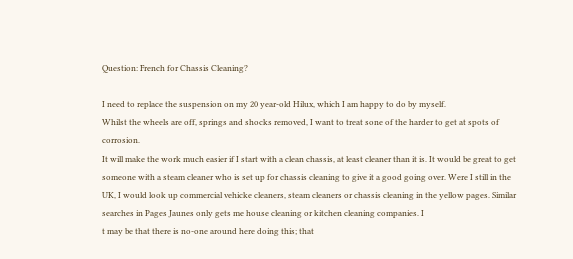Question: French for Chassis Cleaning?

I need to replace the suspension on my 20 year-old Hilux, which I am happy to do by myself.
Whilst the wheels are off, springs and shocks removed, I want to treat sone of the harder to get at spots of corrosion.
It will make the work much easier if I start with a clean chassis, at least cleaner than it is. It would be great to get someone with a steam cleaner who is set up for chassis cleaning to give it a good going over. Were I still in the UK, I would look up commercial vehicke cleaners, steam cleaners or chassis cleaning in the yellow pages. Similar searches in Pages Jaunes only gets me house cleaning or kitchen cleaning companies. I
t may be that there is no-one around here doing this; that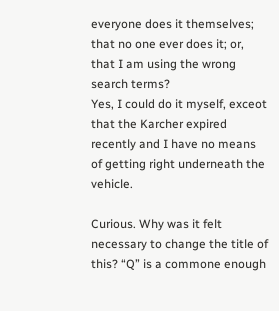everyone does it themselves; that no one ever does it; or, that I am using the wrong search terms?
Yes, I could do it myself, exceot that the Karcher expired recently and I have no means of getting right underneath the vehicle.

Curious. Why was it felt necessary to change the title of this? “Q” is a commone enough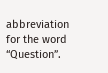abbreviation for the word “Question”.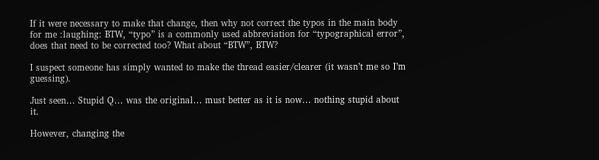If it were necessary to make that change, then why not correct the typos in the main body for me :laughing: BTW, “typo” is a commonly used abbreviation for “typographical error”, does that need to be corrected too? What about “BTW”, BTW?

I suspect someone has simply wanted to make the thread easier/clearer (it wasn’t me so I’m guessing).

Just seen… Stupid Q… was the original… must better as it is now… nothing stupid about it.

However, changing the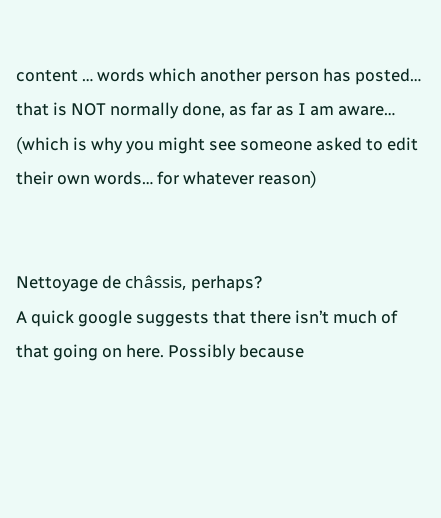content … words which another person has posted… that is NOT normally done, as far as I am aware… (which is why you might see someone asked to edit their own words… for whatever reason)


Nettoyage de châssis, perhaps?
A quick google suggests that there isn’t much of that going on here. Possibly because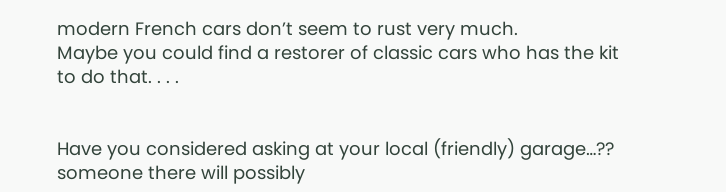modern French cars don’t seem to rust very much.
Maybe you could find a restorer of classic cars who has the kit to do that. . . .


Have you considered asking at your local (friendly) garage…?? someone there will possibly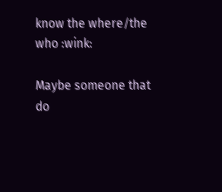know the where/the who :wink:

Maybe someone that do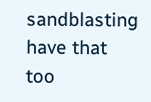sandblasting have that too